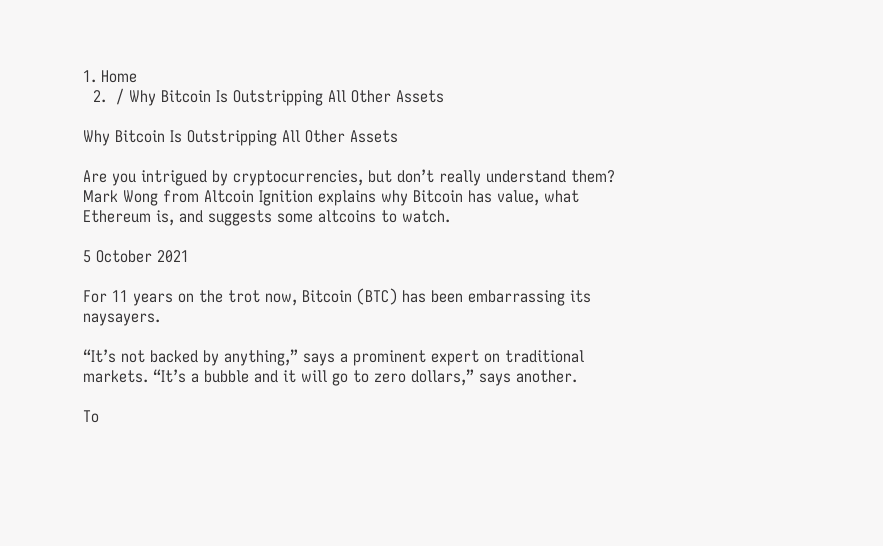1. Home
  2.  / Why Bitcoin Is Outstripping All Other Assets

Why Bitcoin Is Outstripping All Other Assets

Are you intrigued by cryptocurrencies, but don’t really understand them? Mark Wong from Altcoin Ignition explains why Bitcoin has value, what Ethereum is, and suggests some altcoins to watch.

5 October 2021

For 11 years on the trot now, Bitcoin (BTC) has been embarrassing its naysayers.

“It’s not backed by anything,” says a prominent expert on traditional markets. “It’s a bubble and it will go to zero dollars,” says another.

To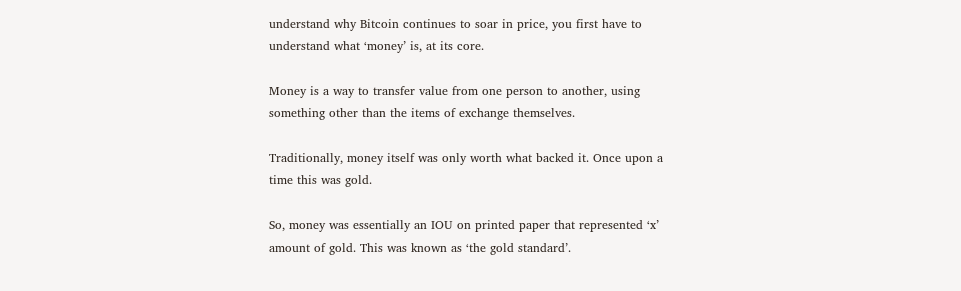understand why Bitcoin continues to soar in price, you first have to understand what ‘money’ is, at its core.

Money is a way to transfer value from one person to another, using something other than the items of exchange themselves.

Traditionally, money itself was only worth what backed it. Once upon a time this was gold.

So, money was essentially an IOU on printed paper that represented ‘x’ amount of gold. This was known as ‘the gold standard’.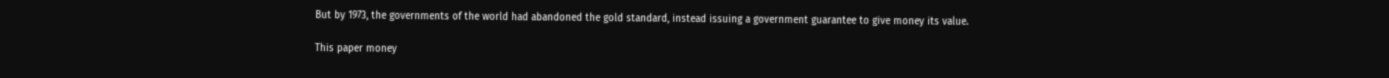But by 1973, the governments of the world had abandoned the gold standard, instead issuing a government guarantee to give money its value.

This paper money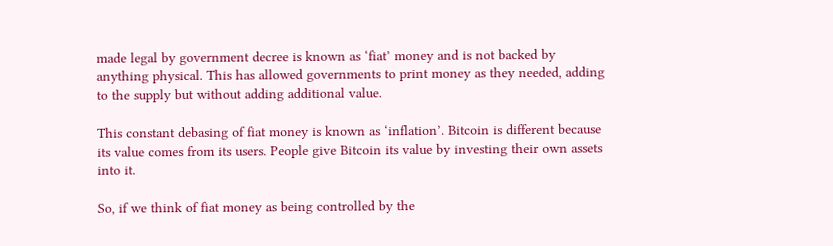made legal by government decree is known as ‘fiat’ money and is not backed by anything physical. This has allowed governments to print money as they needed, adding to the supply but without adding additional value.

This constant debasing of fiat money is known as ‘inflation’. Bitcoin is different because its value comes from its users. People give Bitcoin its value by investing their own assets into it.

So, if we think of fiat money as being controlled by the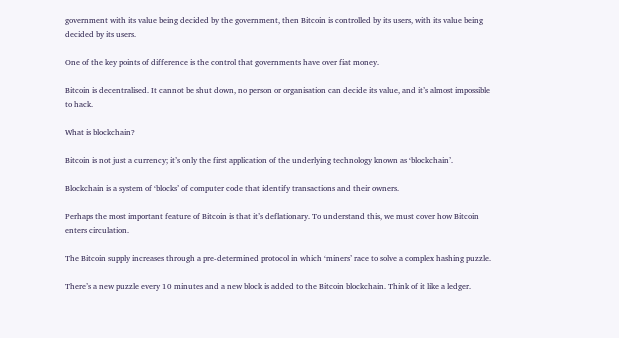government with its value being decided by the government, then Bitcoin is controlled by its users, with its value being decided by its users.

One of the key points of difference is the control that governments have over fiat money.

Bitcoin is decentralised. It cannot be shut down, no person or organisation can decide its value, and it’s almost impossible to hack.

What is blockchain?

Bitcoin is not just a currency; it’s only the first application of the underlying technology known as ‘blockchain’.

Blockchain is a system of ‘blocks’ of computer code that identify transactions and their owners.

Perhaps the most important feature of Bitcoin is that it’s deflationary. To understand this, we must cover how Bitcoin enters circulation.

The Bitcoin supply increases through a pre-determined protocol in which ‘miners’ race to solve a complex hashing puzzle.

There’s a new puzzle every 10 minutes and a new block is added to the Bitcoin blockchain. Think of it like a ledger.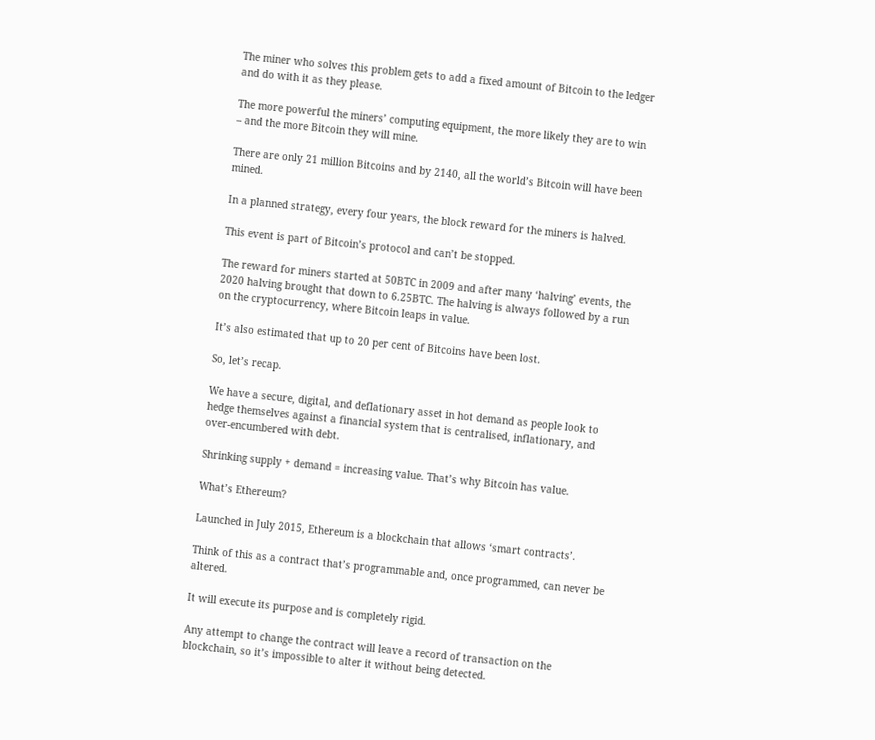The miner who solves this problem gets to add a fixed amount of Bitcoin to the ledger and do with it as they please.

The more powerful the miners’ computing equipment, the more likely they are to win – and the more Bitcoin they will mine.

There are only 21 million Bitcoins and by 2140, all the world’s Bitcoin will have been mined.

In a planned strategy, every four years, the block reward for the miners is halved.

This event is part of Bitcoin’s protocol and can’t be stopped.

The reward for miners started at 50BTC in 2009 and after many ‘halving’ events, the 2020 halving brought that down to 6.25BTC. The halving is always followed by a run on the cryptocurrency, where Bitcoin leaps in value.

It’s also estimated that up to 20 per cent of Bitcoins have been lost.

So, let’s recap.

We have a secure, digital, and deflationary asset in hot demand as people look to hedge themselves against a financial system that is centralised, inflationary, and over-encumbered with debt.

Shrinking supply + demand = increasing value. That’s why Bitcoin has value.

What’s Ethereum?

Launched in July 2015, Ethereum is a blockchain that allows ‘smart contracts’.

Think of this as a contract that’s programmable and, once programmed, can never be altered.

It will execute its purpose and is completely rigid.

Any attempt to change the contract will leave a record of transaction on the blockchain, so it’s impossible to alter it without being detected.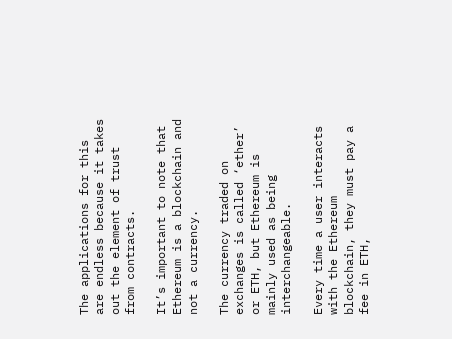The applications for this are endless because it takes out the element of trust from contracts.

It’s important to note that Ethereum is a blockchain and not a currency.

The currency traded on exchanges is called ‘ether’ or ETH, but Ethereum is mainly used as being interchangeable.

Every time a user interacts with the Ethereum blockchain, they must pay a fee in ETH,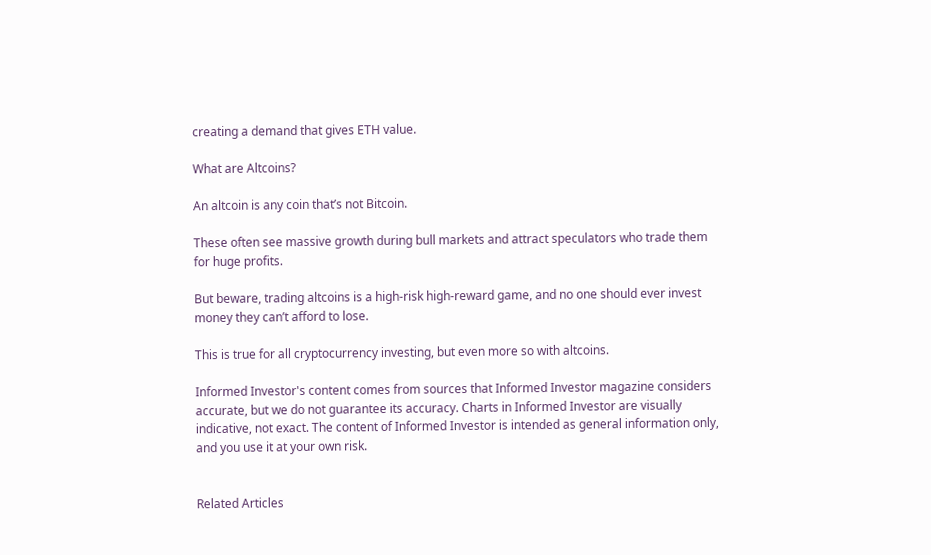creating a demand that gives ETH value.

What are Altcoins?

An altcoin is any coin that’s not Bitcoin.

These often see massive growth during bull markets and attract speculators who trade them for huge profits.

But beware, trading altcoins is a high-risk high-reward game, and no one should ever invest money they can’t afford to lose.

This is true for all cryptocurrency investing, but even more so with altcoins.

Informed Investor's content comes from sources that Informed Investor magazine considers accurate, but we do not guarantee its accuracy. Charts in Informed Investor are visually indicative, not exact. The content of Informed Investor is intended as general information only, and you use it at your own risk.


Related Articles